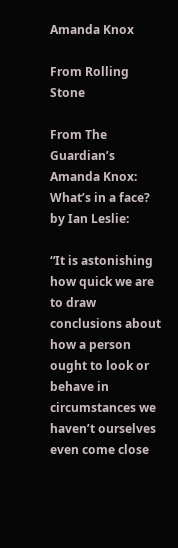Amanda Knox

From Rolling Stone

From The Guardian’s Amanda Knox: What’s in a face? by Ian Leslie:

“It is astonishing how quick we are to draw conclusions about how a person ought to look or behave in circumstances we haven’t ourselves even come close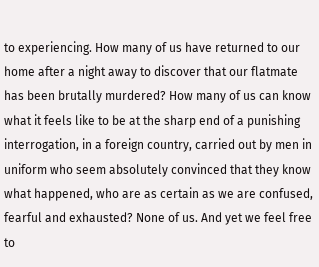to experiencing. How many of us have returned to our home after a night away to discover that our flatmate has been brutally murdered? How many of us can know what it feels like to be at the sharp end of a punishing interrogation, in a foreign country, carried out by men in uniform who seem absolutely convinced that they know what happened, who are as certain as we are confused, fearful and exhausted? None of us. And yet we feel free to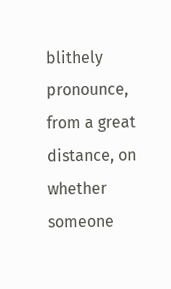blithely pronounce, from a great distance, on whether someone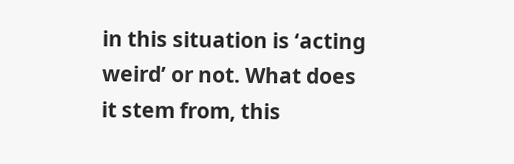in this situation is ‘acting weird’ or not. What does it stem from, this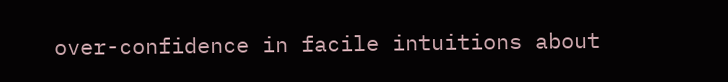over-confidence in facile intuitions about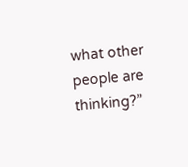what other people are thinking?”